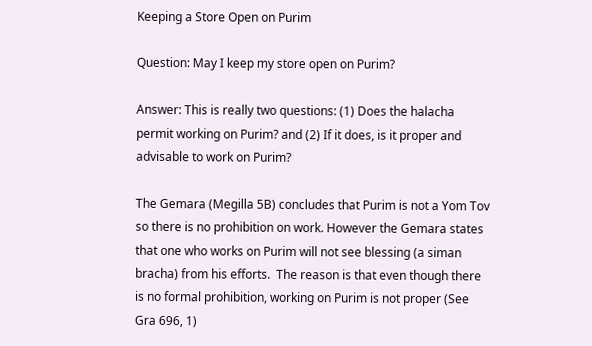Keeping a Store Open on Purim

Question: May I keep my store open on Purim?

Answer: This is really two questions: (1) Does the halacha permit working on Purim? and (2) If it does, is it proper and advisable to work on Purim?

The Gemara (Megilla 5B) concludes that Purim is not a Yom Tov so there is no prohibition on work. However the Gemara states that one who works on Purim will not see blessing (a siman bracha) from his efforts.  The reason is that even though there is no formal prohibition, working on Purim is not proper (See Gra 696, 1)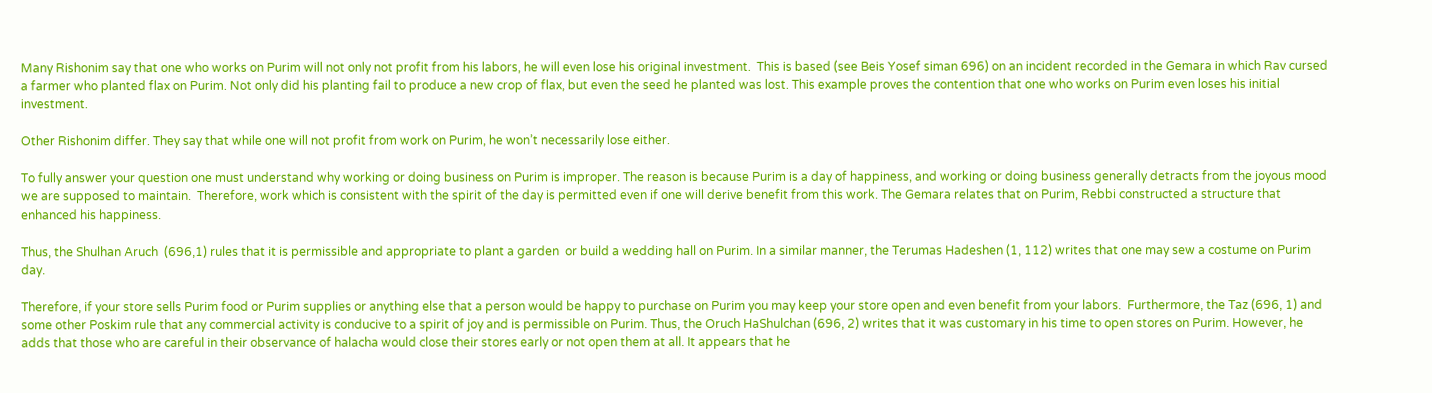Many Rishonim say that one who works on Purim will not only not profit from his labors, he will even lose his original investment.  This is based (see Beis Yosef siman 696) on an incident recorded in the Gemara in which Rav cursed a farmer who planted flax on Purim. Not only did his planting fail to produce a new crop of flax, but even the seed he planted was lost. This example proves the contention that one who works on Purim even loses his initial investment.

Other Rishonim differ. They say that while one will not profit from work on Purim, he won’t necessarily lose either.

To fully answer your question one must understand why working or doing business on Purim is improper. The reason is because Purim is a day of happiness, and working or doing business generally detracts from the joyous mood we are supposed to maintain.  Therefore, work which is consistent with the spirit of the day is permitted even if one will derive benefit from this work. The Gemara relates that on Purim, Rebbi constructed a structure that enhanced his happiness.

Thus, the Shulhan Aruch  (696,1) rules that it is permissible and appropriate to plant a garden  or build a wedding hall on Purim. In a similar manner, the Terumas Hadeshen (1, 112) writes that one may sew a costume on Purim day.

Therefore, if your store sells Purim food or Purim supplies or anything else that a person would be happy to purchase on Purim you may keep your store open and even benefit from your labors.  Furthermore, the Taz (696, 1) and some other Poskim rule that any commercial activity is conducive to a spirit of joy and is permissible on Purim. Thus, the Oruch HaShulchan (696, 2) writes that it was customary in his time to open stores on Purim. However, he adds that those who are careful in their observance of halacha would close their stores early or not open them at all. It appears that he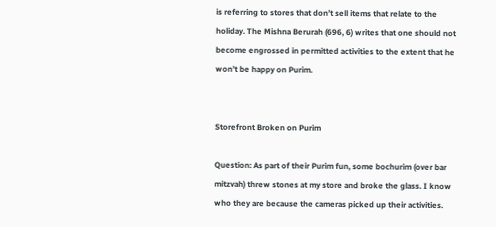is referring to stores that don’t sell items that relate to the holiday. The Mishna Berurah (696, 6) writes that one should not become engrossed in permitted activities to the extent that he won’t be happy on Purim.


Storefront Broken on Purim

Question: As part of their Purim fun, some bochurim (over bar mitzvah) threw stones at my store and broke the glass. I know who they are because the cameras picked up their activities.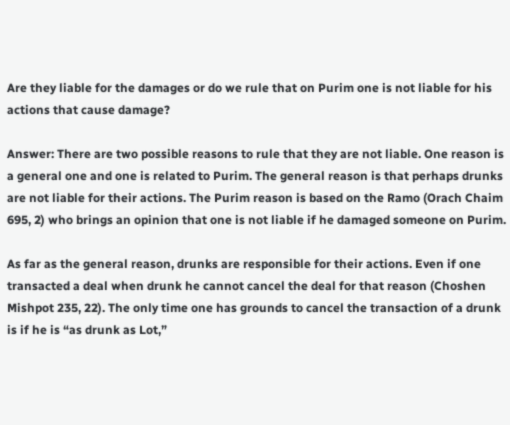Are they liable for the damages or do we rule that on Purim one is not liable for his actions that cause damage?

Answer: There are two possible reasons to rule that they are not liable. One reason is a general one and one is related to Purim. The general reason is that perhaps drunks are not liable for their actions. The Purim reason is based on the Ramo (Orach Chaim 695, 2) who brings an opinion that one is not liable if he damaged someone on Purim.

As far as the general reason, drunks are responsible for their actions. Even if one transacted a deal when drunk he cannot cancel the deal for that reason (Choshen Mishpot 235, 22). The only time one has grounds to cancel the transaction of a drunk is if he is “as drunk as Lot,”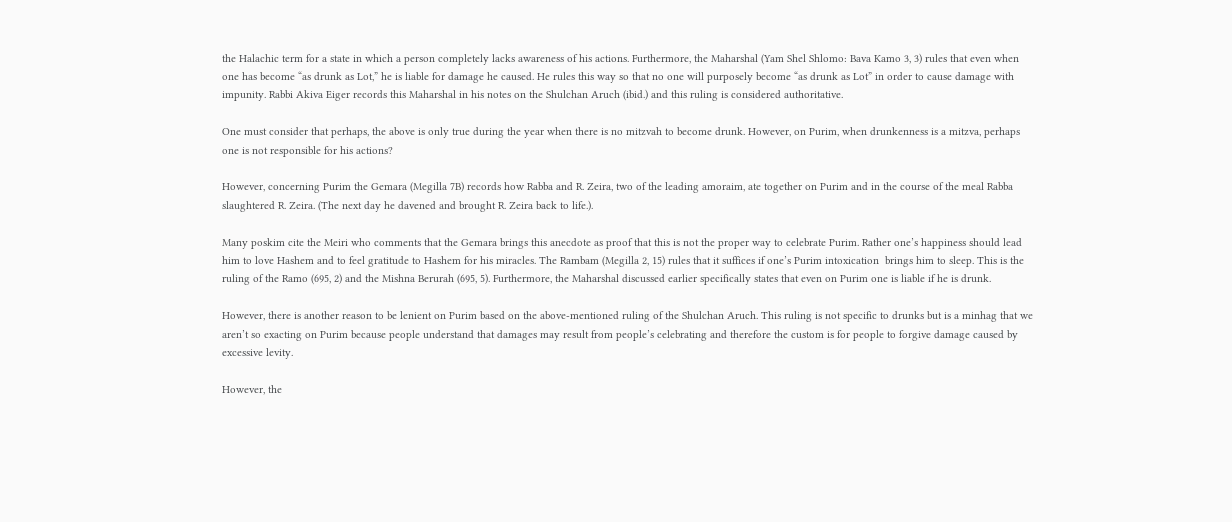the Halachic term for a state in which a person completely lacks awareness of his actions. Furthermore, the Maharshal (Yam Shel Shlomo: Bava Kamo 3, 3) rules that even when one has become “as drunk as Lot,” he is liable for damage he caused. He rules this way so that no one will purposely become “as drunk as Lot” in order to cause damage with impunity. Rabbi Akiva Eiger records this Maharshal in his notes on the Shulchan Aruch (ibid.) and this ruling is considered authoritative.

One must consider that perhaps, the above is only true during the year when there is no mitzvah to become drunk. However, on Purim, when drunkenness is a mitzva, perhaps one is not responsible for his actions?

However, concerning Purim the Gemara (Megilla 7B) records how Rabba and R. Zeira, two of the leading amoraim, ate together on Purim and in the course of the meal Rabba slaughtered R. Zeira. (The next day he davened and brought R. Zeira back to life.).

Many poskim cite the Meiri who comments that the Gemara brings this anecdote as proof that this is not the proper way to celebrate Purim. Rather one’s happiness should lead him to love Hashem and to feel gratitude to Hashem for his miracles. The Rambam (Megilla 2, 15) rules that it suffices if one’s Purim intoxication  brings him to sleep. This is the ruling of the Ramo (695, 2) and the Mishna Berurah (695, 5). Furthermore, the Maharshal discussed earlier specifically states that even on Purim one is liable if he is drunk.

However, there is another reason to be lenient on Purim based on the above-mentioned ruling of the Shulchan Aruch. This ruling is not specific to drunks but is a minhag that we aren’t so exacting on Purim because people understand that damages may result from people’s celebrating and therefore the custom is for people to forgive damage caused by excessive levity.

However, the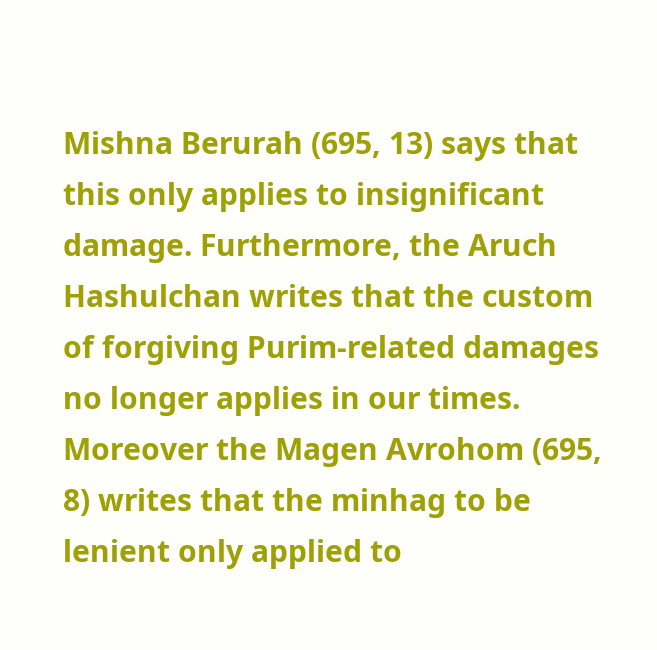Mishna Berurah (695, 13) says that this only applies to insignificant damage. Furthermore, the Aruch Hashulchan writes that the custom of forgiving Purim-related damages no longer applies in our times. Moreover the Magen Avrohom (695, 8) writes that the minhag to be lenient only applied to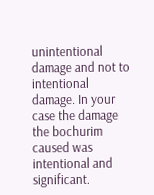unintentional damage and not to intentional damage. In your case the damage the bochurim caused was intentional and significant.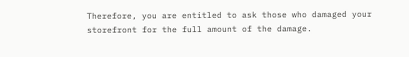Therefore, you are entitled to ask those who damaged your storefront for the full amount of the damage.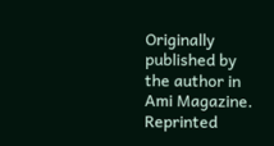Originally published by the author in Ami Magazine. Reprinted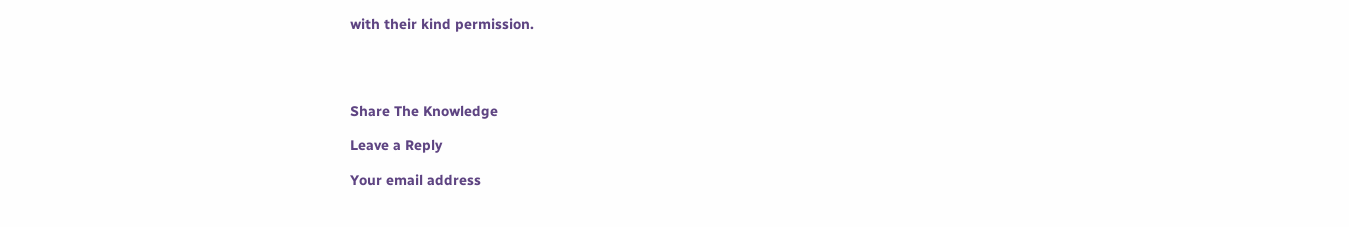with their kind permission.




Share The Knowledge

Leave a Reply

Your email address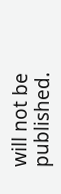will not be published.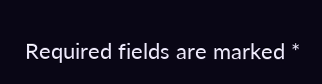Required fields are marked *